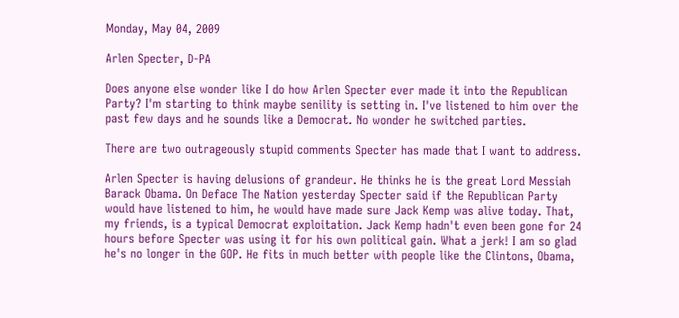Monday, May 04, 2009

Arlen Specter, D-PA

Does anyone else wonder like I do how Arlen Specter ever made it into the Republican Party? I'm starting to think maybe senility is setting in. I've listened to him over the past few days and he sounds like a Democrat. No wonder he switched parties.

There are two outrageously stupid comments Specter has made that I want to address.

Arlen Specter is having delusions of grandeur. He thinks he is the great Lord Messiah Barack Obama. On Deface The Nation yesterday Specter said if the Republican Party would have listened to him, he would have made sure Jack Kemp was alive today. That, my friends, is a typical Democrat exploitation. Jack Kemp hadn't even been gone for 24 hours before Specter was using it for his own political gain. What a jerk! I am so glad he's no longer in the GOP. He fits in much better with people like the Clintons, Obama,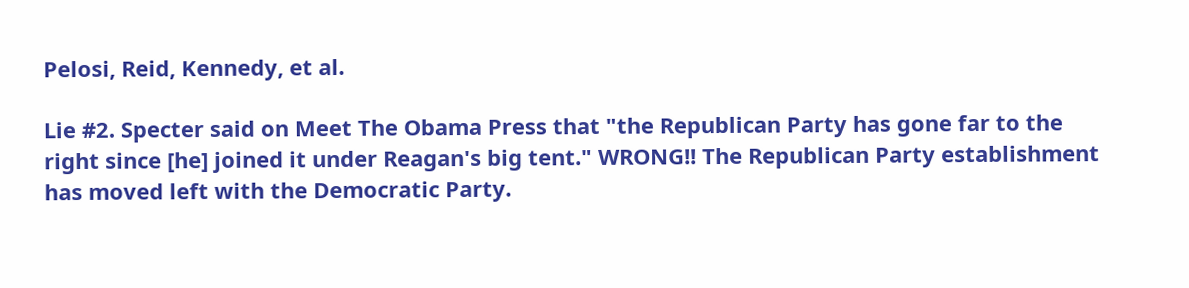Pelosi, Reid, Kennedy, et al.

Lie #2. Specter said on Meet The Obama Press that "the Republican Party has gone far to the right since [he] joined it under Reagan's big tent." WRONG!! The Republican Party establishment has moved left with the Democratic Party.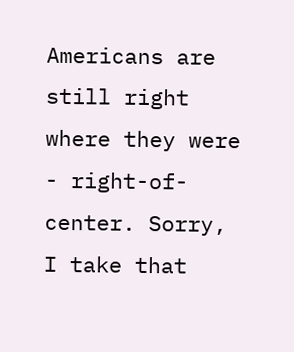Americans are still right where they were - right-of-center. Sorry, I take that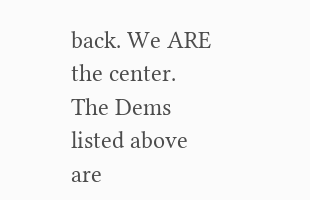back. We ARE the center. The Dems listed above are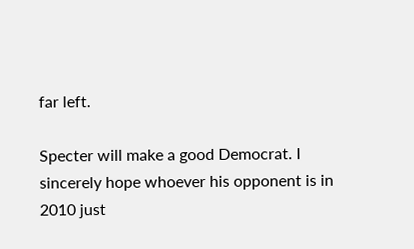far left.

Specter will make a good Democrat. I sincerely hope whoever his opponent is in 2010 just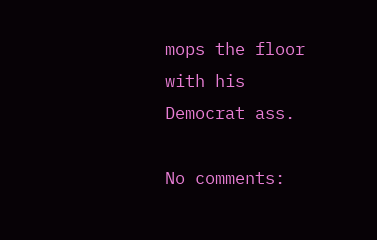mops the floor with his Democrat ass.

No comments: